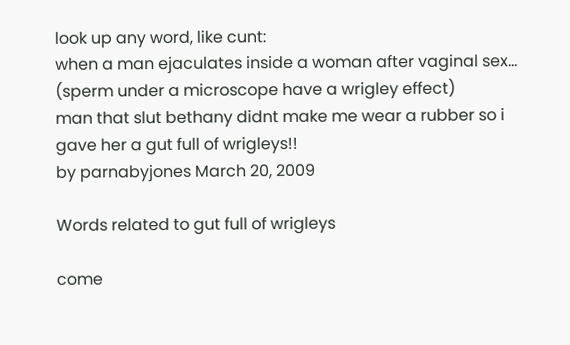look up any word, like cunt:
when a man ejaculates inside a woman after vaginal sex... (sperm under a microscope have a wrigley effect)
man that slut bethany didnt make me wear a rubber so i gave her a gut full of wrigleys!!
by parnabyjones March 20, 2009

Words related to gut full of wrigleys

come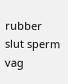rubber slut sperm vag